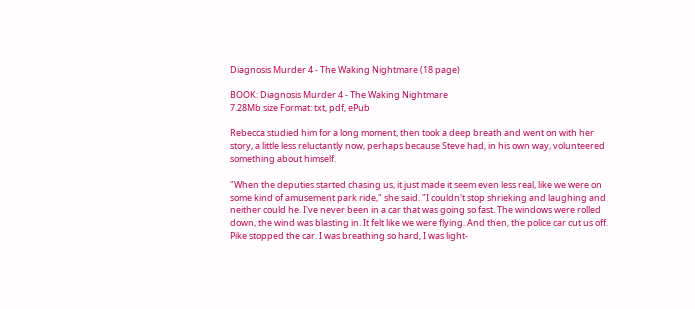Diagnosis Murder 4 - The Waking Nightmare (18 page)

BOOK: Diagnosis Murder 4 - The Waking Nightmare
7.28Mb size Format: txt, pdf, ePub

Rebecca studied him for a long moment, then took a deep breath and went on with her story, a little less reluctantly now, perhaps because Steve had, in his own way, volunteered something about himself.

"When the deputies started chasing us, it just made it seem even less real, like we were on some kind of amusement park ride," she said. "I couldn't stop shrieking and laughing and neither could he. I've never been in a car that was going so fast. The windows were rolled down, the wind was blasting in. It felt like we were flying. And then, the police car cut us off. Pike stopped the car. I was breathing so hard, I was light-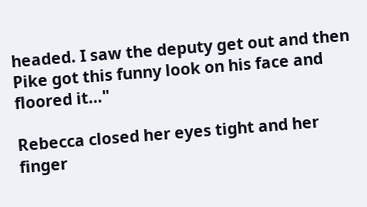headed. I saw the deputy get out and then Pike got this funny look on his face and floored it…"

Rebecca closed her eyes tight and her finger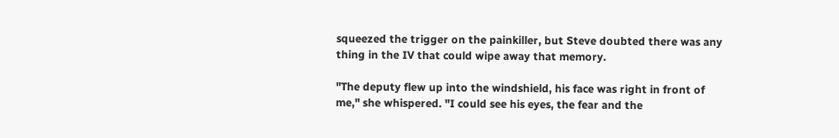squeezed the trigger on the painkiller, but Steve doubted there was any thing in the IV that could wipe away that memory.

"The deputy flew up into the windshield, his face was right in front of me," she whispered. "I could see his eyes, the fear and the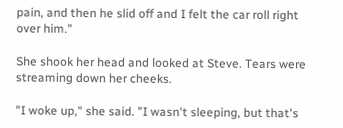pain, and then he slid off and I felt the car roll right over him."

She shook her head and looked at Steve. Tears were streaming down her cheeks.

"I woke up," she said. "I wasn't sleeping, but that's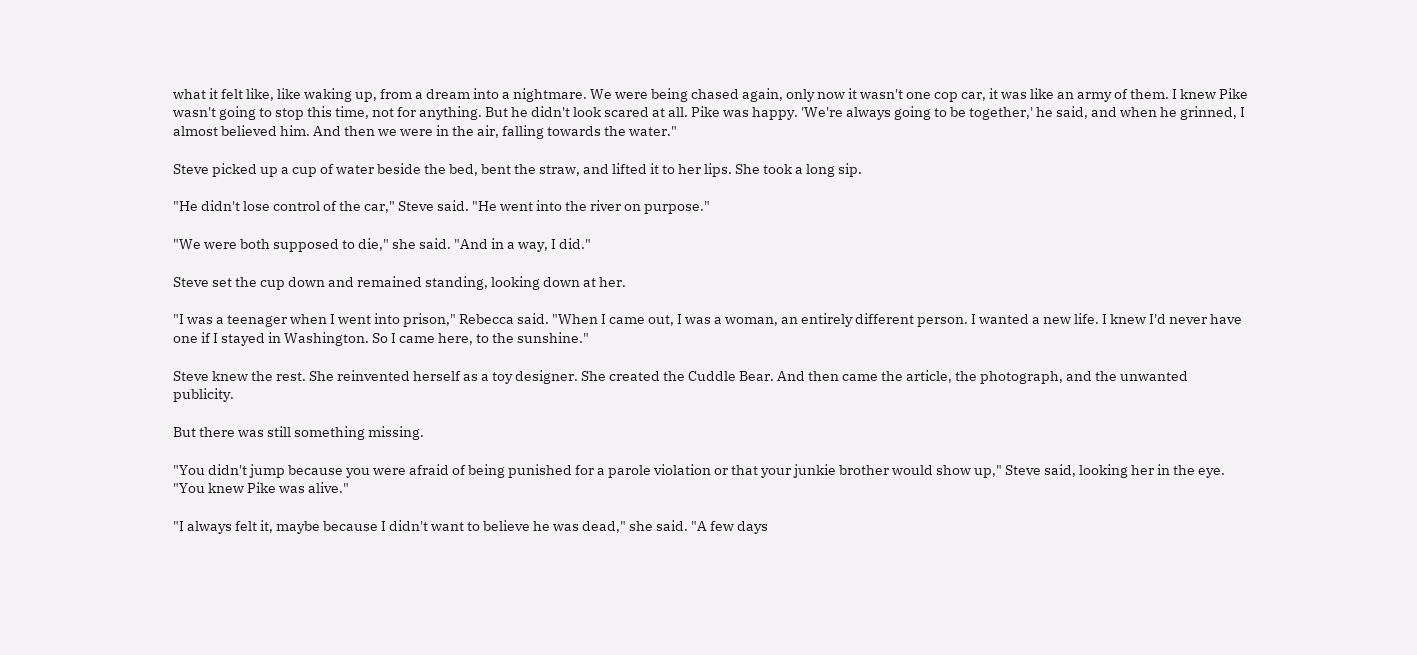what it felt like, like waking up, from a dream into a nightmare. We were being chased again, only now it wasn't one cop car, it was like an army of them. I knew Pike wasn't going to stop this time, not for anything. But he didn't look scared at all. Pike was happy. 'We're always going to be together,' he said, and when he grinned, I almost believed him. And then we were in the air, falling towards the water."

Steve picked up a cup of water beside the bed, bent the straw, and lifted it to her lips. She took a long sip.

"He didn't lose control of the car," Steve said. "He went into the river on purpose."

"We were both supposed to die," she said. "And in a way, I did."

Steve set the cup down and remained standing, looking down at her.

"I was a teenager when I went into prison," Rebecca said. "When I came out, I was a woman, an entirely different person. I wanted a new life. I knew I'd never have one if I stayed in Washington. So I came here, to the sunshine."

Steve knew the rest. She reinvented herself as a toy designer. She created the Cuddle Bear. And then came the article, the photograph, and the unwanted publicity.

But there was still something missing.

"You didn't jump because you were afraid of being punished for a parole violation or that your junkie brother would show up," Steve said, looking her in the eye. "You knew Pike was alive."

"I always felt it, maybe because I didn't want to believe he was dead," she said. "A few days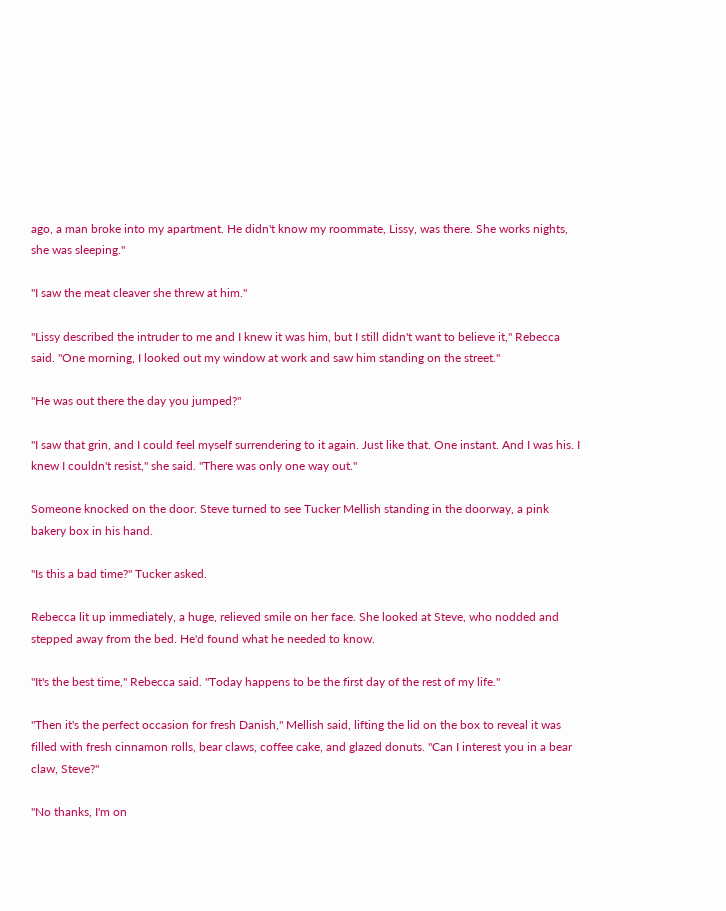ago, a man broke into my apartment. He didn't know my roommate, Lissy, was there. She works nights, she was sleeping."

"I saw the meat cleaver she threw at him."

"Lissy described the intruder to me and I knew it was him, but I still didn't want to believe it," Rebecca said. "One morning, I looked out my window at work and saw him standing on the street."

"He was out there the day you jumped?"

"I saw that grin, and I could feel myself surrendering to it again. Just like that. One instant. And I was his. I knew I couldn't resist," she said. "There was only one way out."

Someone knocked on the door. Steve turned to see Tucker Mellish standing in the doorway, a pink bakery box in his hand.

"Is this a bad time?" Tucker asked.

Rebecca lit up immediately, a huge, relieved smile on her face. She looked at Steve, who nodded and stepped away from the bed. He'd found what he needed to know.

"It's the best time," Rebecca said. "Today happens to be the first day of the rest of my life."

"Then it's the perfect occasion for fresh Danish," Mellish said, lifting the lid on the box to reveal it was filled with fresh cinnamon rolls, bear claws, coffee cake, and glazed donuts. "Can I interest you in a bear claw, Steve?"

"No thanks, I'm on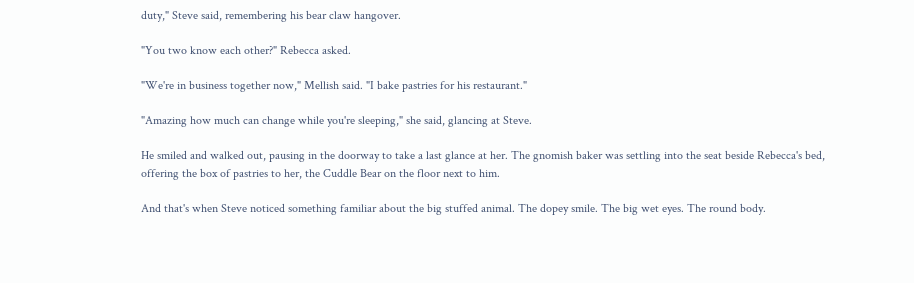duty," Steve said, remembering his bear claw hangover.

"You two know each other?" Rebecca asked.

"We're in business together now," Mellish said. "I bake pastries for his restaurant."

"Amazing how much can change while you're sleeping," she said, glancing at Steve.

He smiled and walked out, pausing in the doorway to take a last glance at her. The gnomish baker was settling into the seat beside Rebecca's bed, offering the box of pastries to her, the Cuddle Bear on the floor next to him.

And that's when Steve noticed something familiar about the big stuffed animal. The dopey smile. The big wet eyes. The round body.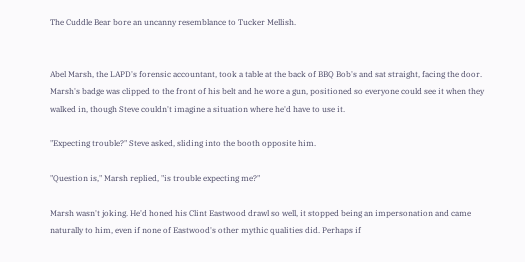The Cuddle Bear bore an uncanny resemblance to Tucker Mellish.


Abel Marsh, the LAPD's forensic accountant, took a table at the back of BBQ Bob's and sat straight, facing the door. Marsh's badge was clipped to the front of his belt and he wore a gun, positioned so everyone could see it when they walked in, though Steve couldn't imagine a situation where he'd have to use it.

"Expecting trouble?" Steve asked, sliding into the booth opposite him.

"Question is," Marsh replied, "is trouble expecting me?"

Marsh wasn't joking. He'd honed his Clint Eastwood drawl so well, it stopped being an impersonation and came naturally to him, even if none of Eastwood's other mythic qualities did. Perhaps if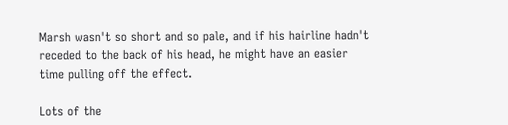Marsh wasn't so short and so pale, and if his hairline hadn't receded to the back of his head, he might have an easier time pulling off the effect.

Lots of the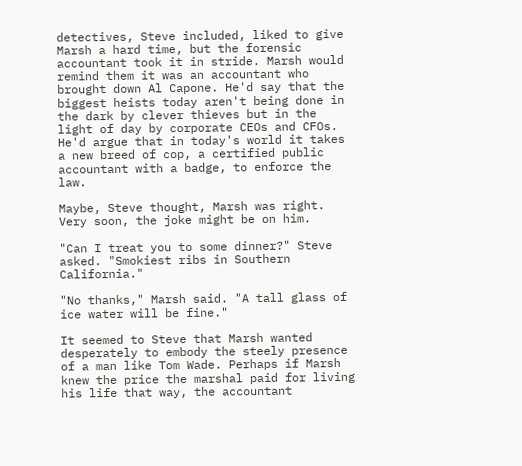detectives, Steve included, liked to give Marsh a hard time, but the forensic accountant took it in stride. Marsh would remind them it was an accountant who brought down Al Capone. He'd say that the biggest heists today aren't being done in the dark by clever thieves but in the light of day by corporate CEOs and CFOs. He'd argue that in today's world it takes a new breed of cop, a certified public accountant with a badge, to enforce the law.

Maybe, Steve thought, Marsh was right. Very soon, the joke might be on him.

"Can I treat you to some dinner?" Steve asked. "Smokiest ribs in Southern California."

"No thanks," Marsh said. "A tall glass of ice water will be fine."

It seemed to Steve that Marsh wanted desperately to embody the steely presence of a man like Tom Wade. Perhaps if Marsh knew the price the marshal paid for living his life that way, the accountant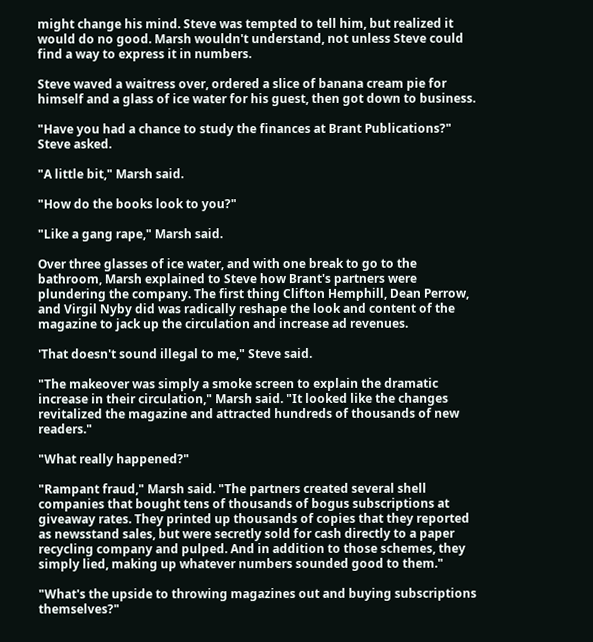might change his mind. Steve was tempted to tell him, but realized it would do no good. Marsh wouldn't understand, not unless Steve could find a way to express it in numbers.

Steve waved a waitress over, ordered a slice of banana cream pie for himself and a glass of ice water for his guest, then got down to business.

"Have you had a chance to study the finances at Brant Publications?" Steve asked.

"A little bit," Marsh said.

"How do the books look to you?"

"Like a gang rape," Marsh said.

Over three glasses of ice water, and with one break to go to the bathroom, Marsh explained to Steve how Brant's partners were plundering the company. The first thing Clifton Hemphill, Dean Perrow, and Virgil Nyby did was radically reshape the look and content of the magazine to jack up the circulation and increase ad revenues.

'That doesn't sound illegal to me," Steve said.

"The makeover was simply a smoke screen to explain the dramatic increase in their circulation," Marsh said. "It looked like the changes revitalized the magazine and attracted hundreds of thousands of new readers."

"What really happened?"

"Rampant fraud," Marsh said. "The partners created several shell companies that bought tens of thousands of bogus subscriptions at giveaway rates. They printed up thousands of copies that they reported as newsstand sales, but were secretly sold for cash directly to a paper recycling company and pulped. And in addition to those schemes, they simply lied, making up whatever numbers sounded good to them."

"What's the upside to throwing magazines out and buying subscriptions themselves?"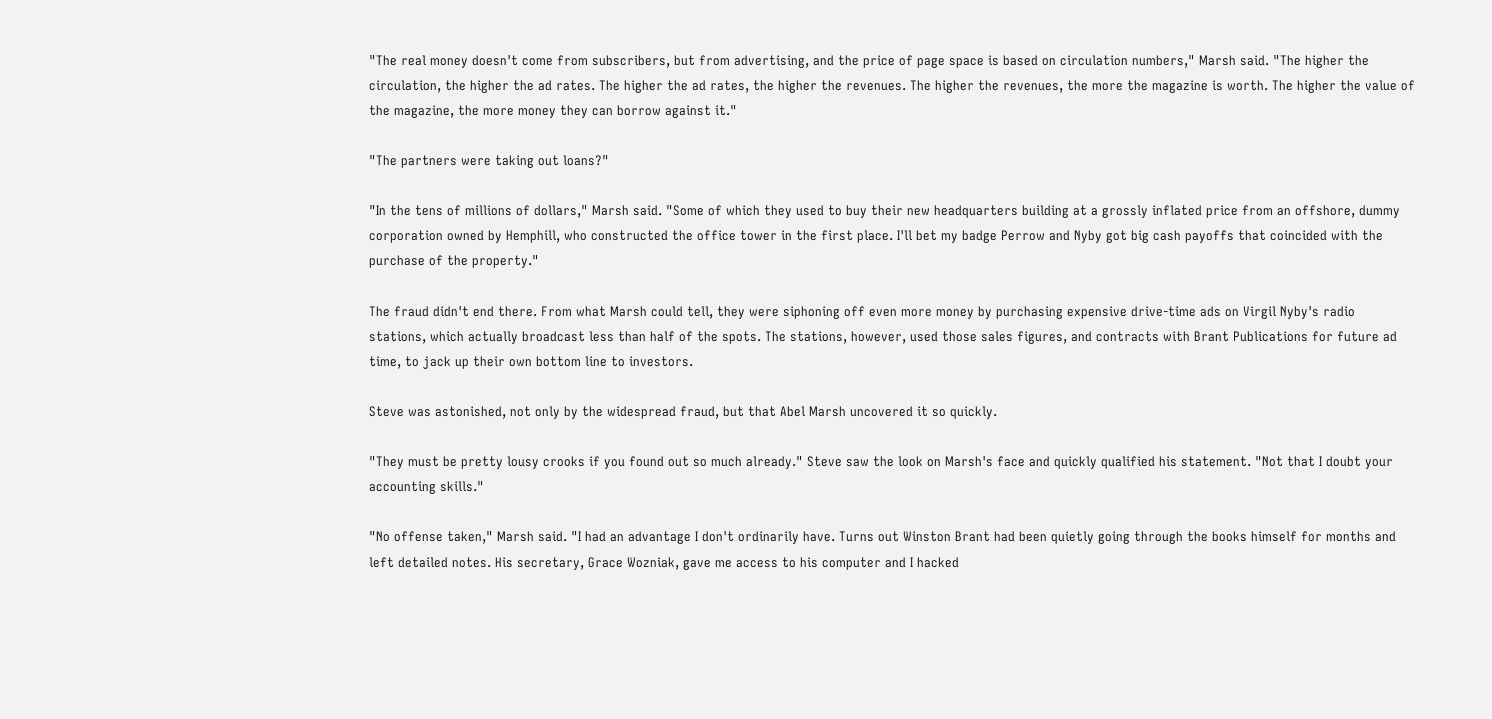"The real money doesn't come from subscribers, but from advertising, and the price of page space is based on circulation numbers," Marsh said. "The higher the circulation, the higher the ad rates. The higher the ad rates, the higher the revenues. The higher the revenues, the more the magazine is worth. The higher the value of the magazine, the more money they can borrow against it."

"The partners were taking out loans?"

"In the tens of millions of dollars," Marsh said. "Some of which they used to buy their new headquarters building at a grossly inflated price from an offshore, dummy corporation owned by Hemphill, who constructed the office tower in the first place. I'll bet my badge Perrow and Nyby got big cash payoffs that coincided with the purchase of the property."

The fraud didn't end there. From what Marsh could tell, they were siphoning off even more money by purchasing expensive drive-time ads on Virgil Nyby's radio stations, which actually broadcast less than half of the spots. The stations, however, used those sales figures, and contracts with Brant Publications for future ad time, to jack up their own bottom line to investors.

Steve was astonished, not only by the widespread fraud, but that Abel Marsh uncovered it so quickly.

"They must be pretty lousy crooks if you found out so much already." Steve saw the look on Marsh's face and quickly qualified his statement. "Not that I doubt your accounting skills."

"No offense taken," Marsh said. "I had an advantage I don't ordinarily have. Turns out Winston Brant had been quietly going through the books himself for months and left detailed notes. His secretary, Grace Wozniak, gave me access to his computer and I hacked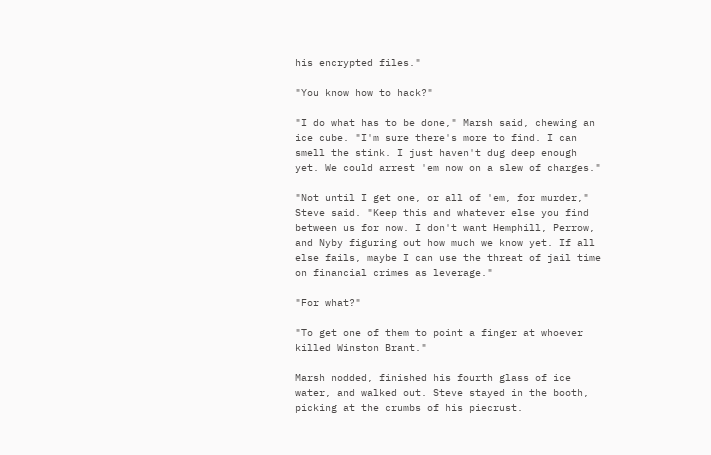his encrypted files."

"You know how to hack?"

"I do what has to be done," Marsh said, chewing an ice cube. "I'm sure there's more to find. I can smell the stink. I just haven't dug deep enough yet. We could arrest 'em now on a slew of charges."

"Not until I get one, or all of 'em, for murder," Steve said. "Keep this and whatever else you find between us for now. I don't want Hemphill, Perrow, and Nyby figuring out how much we know yet. If all else fails, maybe I can use the threat of jail time on financial crimes as leverage."

"For what?"

"To get one of them to point a finger at whoever killed Winston Brant."

Marsh nodded, finished his fourth glass of ice water, and walked out. Steve stayed in the booth, picking at the crumbs of his piecrust.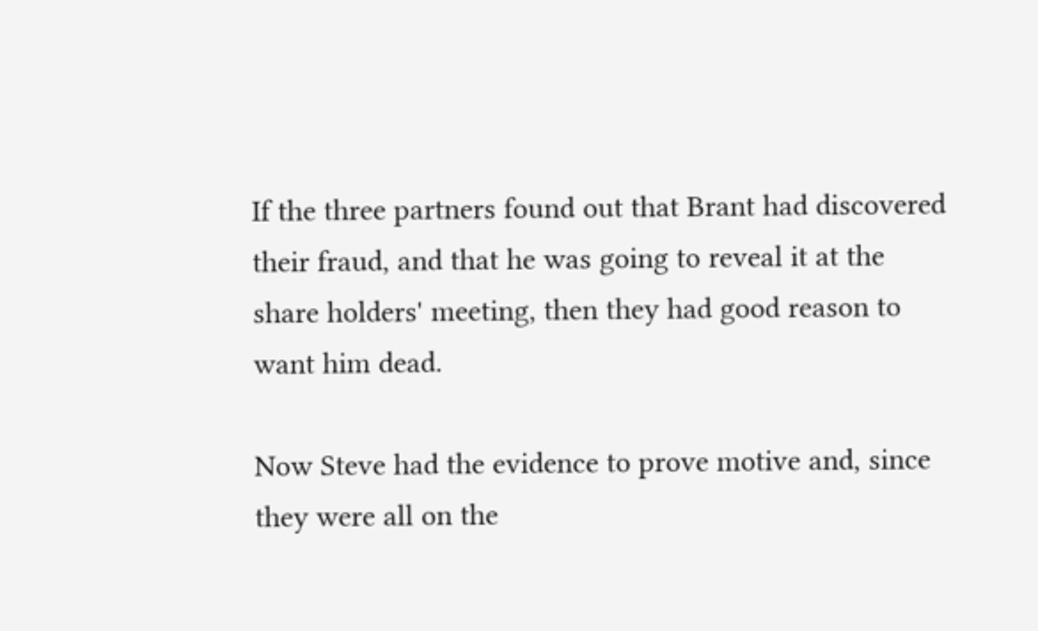If the three partners found out that Brant had discovered their fraud, and that he was going to reveal it at the share holders' meeting, then they had good reason to want him dead.

Now Steve had the evidence to prove motive and, since they were all on the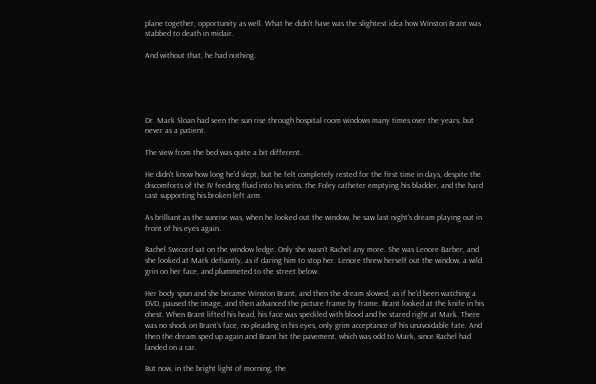plane together, opportunity as well. What he didn't have was the slightest idea how Winston Brant was stabbed to death in midair.

And without that, he had nothing.





Dr. Mark Sloan had seen the sun rise through hospital room windows many times over the years, but never as a patient.

The view from the bed was quite a bit different.

He didn't know how long he'd slept, but he felt completely rested for the first time in days, despite the discomforts of the IV feeding fluid into his veins, the Foley catheter emptying his bladder, and the hard cast supporting his broken left arm.

As brilliant as the sunrise was, when he looked out the window, he saw last night's dream playing out in front of his eyes again.

Rachel Swicord sat on the window ledge. Only she wasn't Rachel any more. She was Lenore Barber, and she looked at Mark defiantly, as if daring him to stop her. Lenore threw herself out the window, a wild grin on her face, and plummeted to the street below.

Her body spun and she became Winston Brant, and then the dream slowed, as if he'd been watching a DVD, paused the image, and then advanced the picture frame by frame. Brant looked at the knife in his chest. When Brant lifted his head, his face was speckled with blood and he stared right at Mark. There was no shock on Brant's face, no pleading in his eyes, only grim acceptance of his unavoidable fate. And then the dream sped up again and Brant hit the pavement, which was odd to Mark, since Rachel had landed on a car.

But now, in the bright light of morning, the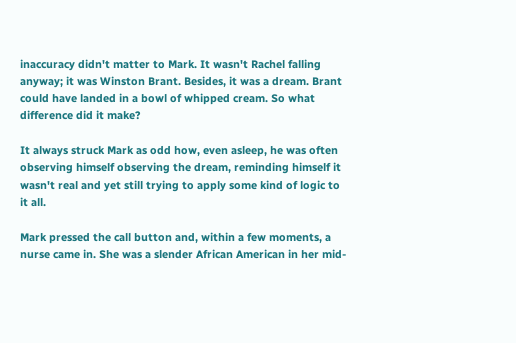inaccuracy didn't matter to Mark. It wasn't Rachel falling anyway; it was Winston Brant. Besides, it was a dream. Brant could have landed in a bowl of whipped cream. So what difference did it make?

It always struck Mark as odd how, even asleep, he was often observing himself observing the dream, reminding himself it wasn't real and yet still trying to apply some kind of logic to it all.

Mark pressed the call button and, within a few moments, a nurse came in. She was a slender African American in her mid-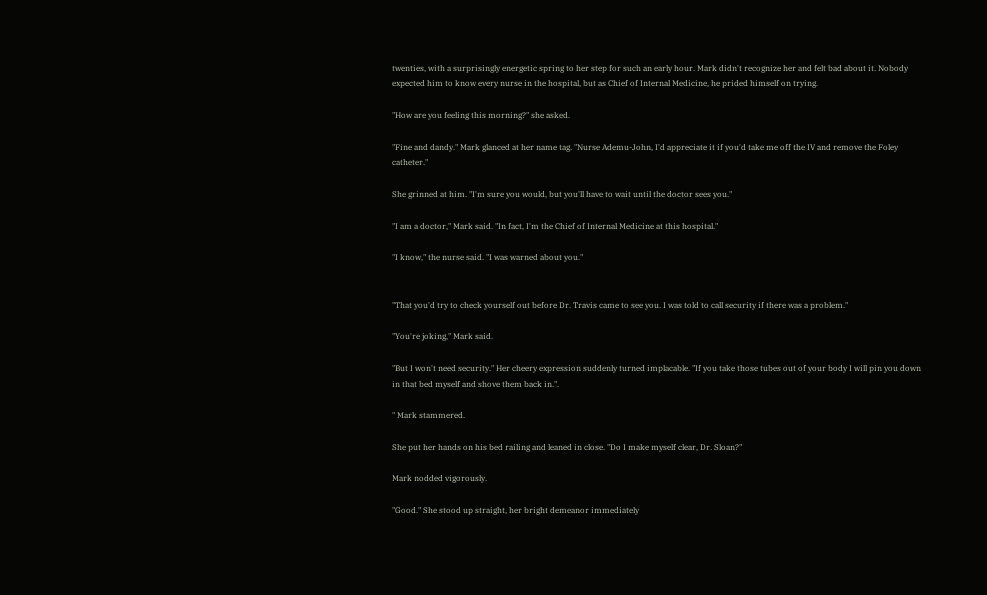twenties, with a surprisingly energetic spring to her step for such an early hour. Mark didn't recognize her and felt bad about it. Nobody expected him to know every nurse in the hospital, but as Chief of Internal Medicine, he prided himself on trying.

"How are you feeling this morning?" she asked.

"Fine and dandy." Mark glanced at her name tag. "Nurse Ademu-John, I'd appreciate it if you'd take me off the IV and remove the Foley catheter."

She grinned at him. "I'm sure you would, but you'll have to wait until the doctor sees you."

"I am a doctor," Mark said. "In fact, I'm the Chief of Internal Medicine at this hospital."

"I know," the nurse said. "I was warned about you."


"That you'd try to check yourself out before Dr. Travis came to see you. I was told to call security if there was a problem."

"You're joking," Mark said.

"But I won't need security." Her cheery expression suddenly turned implacable. "If you take those tubes out of your body I will pin you down in that bed myself and shove them back in.".

" Mark stammered.

She put her hands on his bed railing and leaned in close. "Do I make myself clear, Dr. Sloan?"

Mark nodded vigorously.

"Good." She stood up straight, her bright demeanor immediately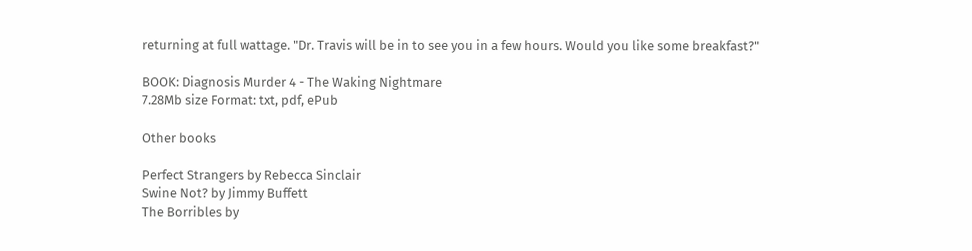returning at full wattage. "Dr. Travis will be in to see you in a few hours. Would you like some breakfast?"

BOOK: Diagnosis Murder 4 - The Waking Nightmare
7.28Mb size Format: txt, pdf, ePub

Other books

Perfect Strangers by Rebecca Sinclair
Swine Not? by Jimmy Buffett
The Borribles by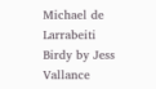Michael de Larrabeiti
Birdy by Jess Vallance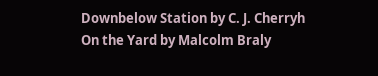Downbelow Station by C. J. Cherryh
On the Yard by Malcolm Braly